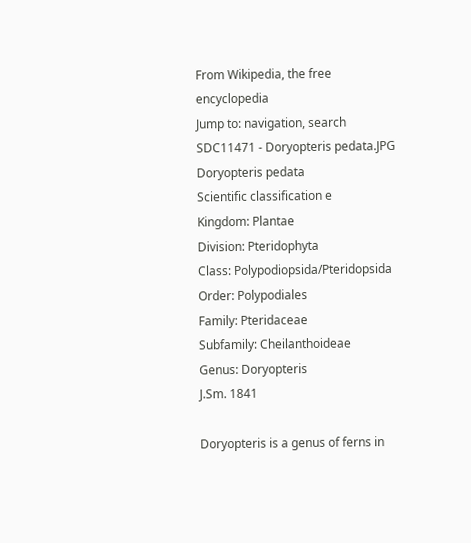From Wikipedia, the free encyclopedia
Jump to: navigation, search
SDC11471 - Doryopteris pedata.JPG
Doryopteris pedata
Scientific classification e
Kingdom: Plantae
Division: Pteridophyta
Class: Polypodiopsida/Pteridopsida
Order: Polypodiales
Family: Pteridaceae
Subfamily: Cheilanthoideae
Genus: Doryopteris
J.Sm. 1841

Doryopteris is a genus of ferns in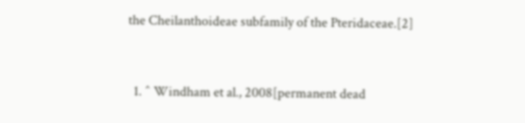the Cheilanthoideae subfamily of the Pteridaceae.[2]


  1. ^ Windham et al., 2008[permanent dead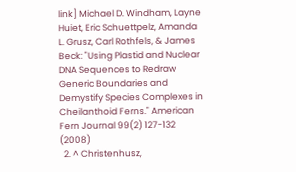link] Michael D. Windham, Layne Huiet, Eric Schuettpelz, Amanda L. Grusz, Carl Rothfels, & James Beck: "Using Plastid and Nuclear DNA Sequences to Redraw Generic Boundaries and Demystify Species Complexes in Cheilanthoid Ferns." American Fern Journal 99(2) 127-132 (2008)
  2. ^ Christenhusz,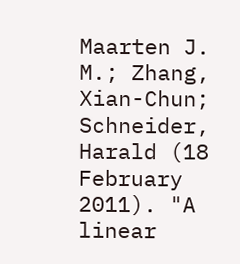Maarten J. M.; Zhang, Xian-Chun; Schneider, Harald (18 February 2011). "A linear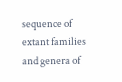sequence of extant families and genera of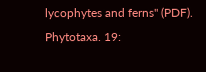lycophytes and ferns" (PDF). Phytotaxa. 19: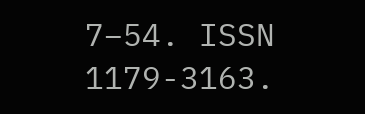7–54. ISSN 1179-3163.